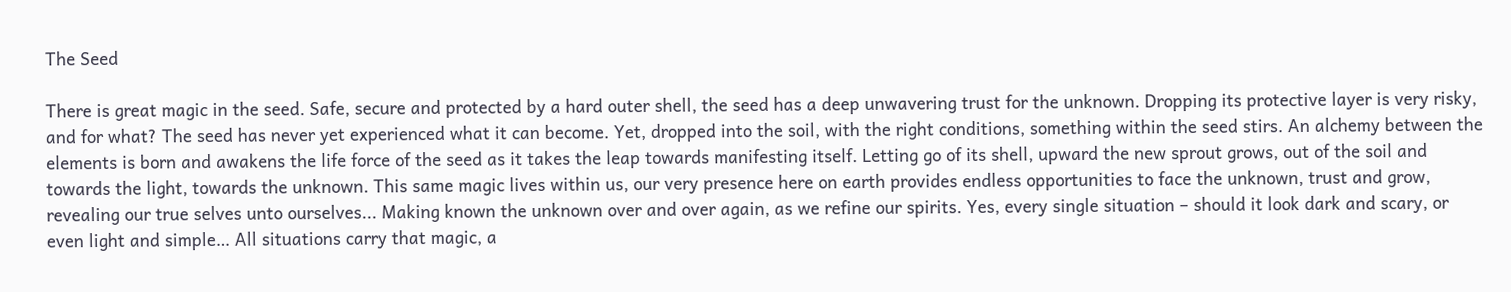The Seed

There is great magic in the seed. Safe, secure and protected by a hard outer shell, the seed has a deep unwavering trust for the unknown. Dropping its protective layer is very risky, and for what? The seed has never yet experienced what it can become. Yet, dropped into the soil, with the right conditions, something within the seed stirs. An alchemy between the elements is born and awakens the life force of the seed as it takes the leap towards manifesting itself. Letting go of its shell, upward the new sprout grows, out of the soil and towards the light, towards the unknown. This same magic lives within us, our very presence here on earth provides endless opportunities to face the unknown, trust and grow, revealing our true selves unto ourselves... Making known the unknown over and over again, as we refine our spirits. Yes, every single situation – should it look dark and scary, or even light and simple… All situations carry that magic, a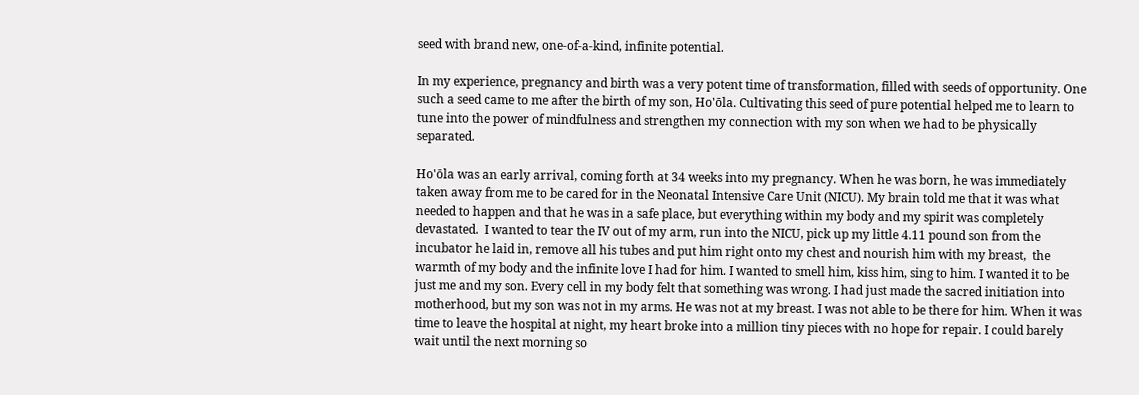seed with brand new, one-of-a-kind, infinite potential.

In my experience, pregnancy and birth was a very potent time of transformation, filled with seeds of opportunity. One such a seed came to me after the birth of my son, Ho'ōla. Cultivating this seed of pure potential helped me to learn to tune into the power of mindfulness and strengthen my connection with my son when we had to be physically separated.

Ho'ōla was an early arrival, coming forth at 34 weeks into my pregnancy. When he was born, he was immediately taken away from me to be cared for in the Neonatal Intensive Care Unit (NICU). My brain told me that it was what needed to happen and that he was in a safe place, but everything within my body and my spirit was completely devastated.  I wanted to tear the IV out of my arm, run into the NICU, pick up my little 4.11 pound son from the incubator he laid in, remove all his tubes and put him right onto my chest and nourish him with my breast,  the warmth of my body and the infinite love I had for him. I wanted to smell him, kiss him, sing to him. I wanted it to be just me and my son. Every cell in my body felt that something was wrong. I had just made the sacred initiation into motherhood, but my son was not in my arms. He was not at my breast. I was not able to be there for him. When it was time to leave the hospital at night, my heart broke into a million tiny pieces with no hope for repair. I could barely wait until the next morning so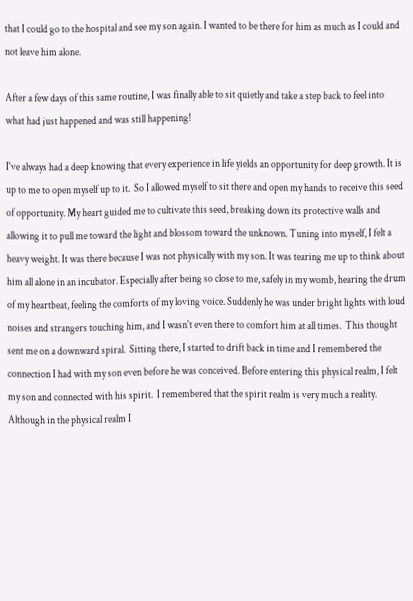that I could go to the hospital and see my son again. I wanted to be there for him as much as I could and not leave him alone.

After a few days of this same routine, I was finally able to sit quietly and take a step back to feel into what had just happened and was still happening!

I've always had a deep knowing that every experience in life yields an opportunity for deep growth. It is up to me to open myself up to it.  So I allowed myself to sit there and open my hands to receive this seed of opportunity. My heart guided me to cultivate this seed, breaking down its protective walls and allowing it to pull me toward the light and blossom toward the unknown. Tuning into myself, I felt a heavy weight. It was there because I was not physically with my son. It was tearing me up to think about him all alone in an incubator. Especially after being so close to me, safely in my womb, hearing the drum of my heartbeat, feeling the comforts of my loving voice. Suddenly he was under bright lights with loud noises and strangers touching him, and I wasn't even there to comfort him at all times.  This thought sent me on a downward spiral.  Sitting there, I started to drift back in time and I remembered the connection I had with my son even before he was conceived. Before entering this physical realm, I felt my son and connected with his spirit.  I remembered that the spirit realm is very much a reality. Although in the physical realm I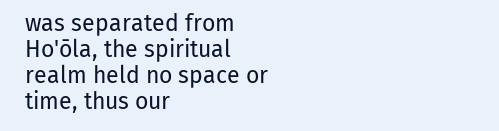was separated from Ho'ōla, the spiritual realm held no space or time, thus our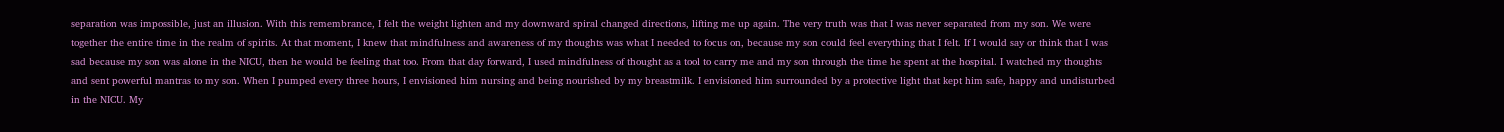separation was impossible, just an illusion. With this remembrance, I felt the weight lighten and my downward spiral changed directions, lifting me up again. The very truth was that I was never separated from my son. We were together the entire time in the realm of spirits. At that moment, I knew that mindfulness and awareness of my thoughts was what I needed to focus on, because my son could feel everything that I felt. If I would say or think that I was sad because my son was alone in the NICU, then he would be feeling that too. From that day forward, I used mindfulness of thought as a tool to carry me and my son through the time he spent at the hospital. I watched my thoughts and sent powerful mantras to my son. When I pumped every three hours, I envisioned him nursing and being nourished by my breastmilk. I envisioned him surrounded by a protective light that kept him safe, happy and undisturbed in the NICU. My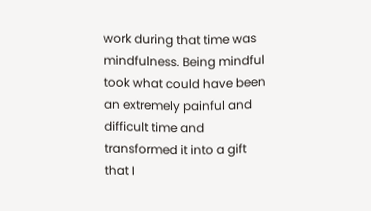work during that time was mindfulness. Being mindful took what could have been an extremely painful and difficult time and transformed it into a gift that I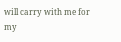will carry with me for my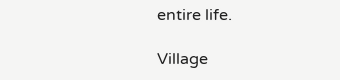entire life.

Village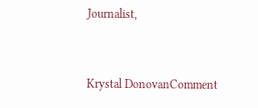Journalist,


Krystal DonovanComment